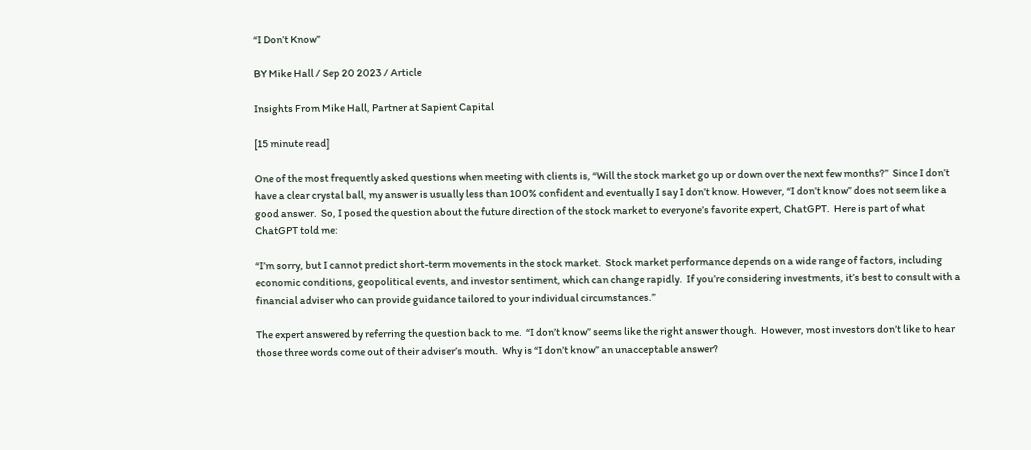“I Don’t Know”

BY Mike Hall / Sep 20 2023 / Article

Insights From Mike Hall, Partner at Sapient Capital

[15 minute read]

One of the most frequently asked questions when meeting with clients is, “Will the stock market go up or down over the next few months?”  Since I don’t have a clear crystal ball, my answer is usually less than 100% confident and eventually I say I don’t know. However, “I don’t know” does not seem like a good answer.  So, I posed the question about the future direction of the stock market to everyone’s favorite expert, ChatGPT.  Here is part of what ChatGPT told me:

“I’m sorry, but I cannot predict short-term movements in the stock market.  Stock market performance depends on a wide range of factors, including economic conditions, geopolitical events, and investor sentiment, which can change rapidly.  If you’re considering investments, it’s best to consult with a financial adviser who can provide guidance tailored to your individual circumstances.”

The expert answered by referring the question back to me.  “I don’t know” seems like the right answer though.  However, most investors don’t like to hear those three words come out of their adviser’s mouth.  Why is “I don’t know” an unacceptable answer?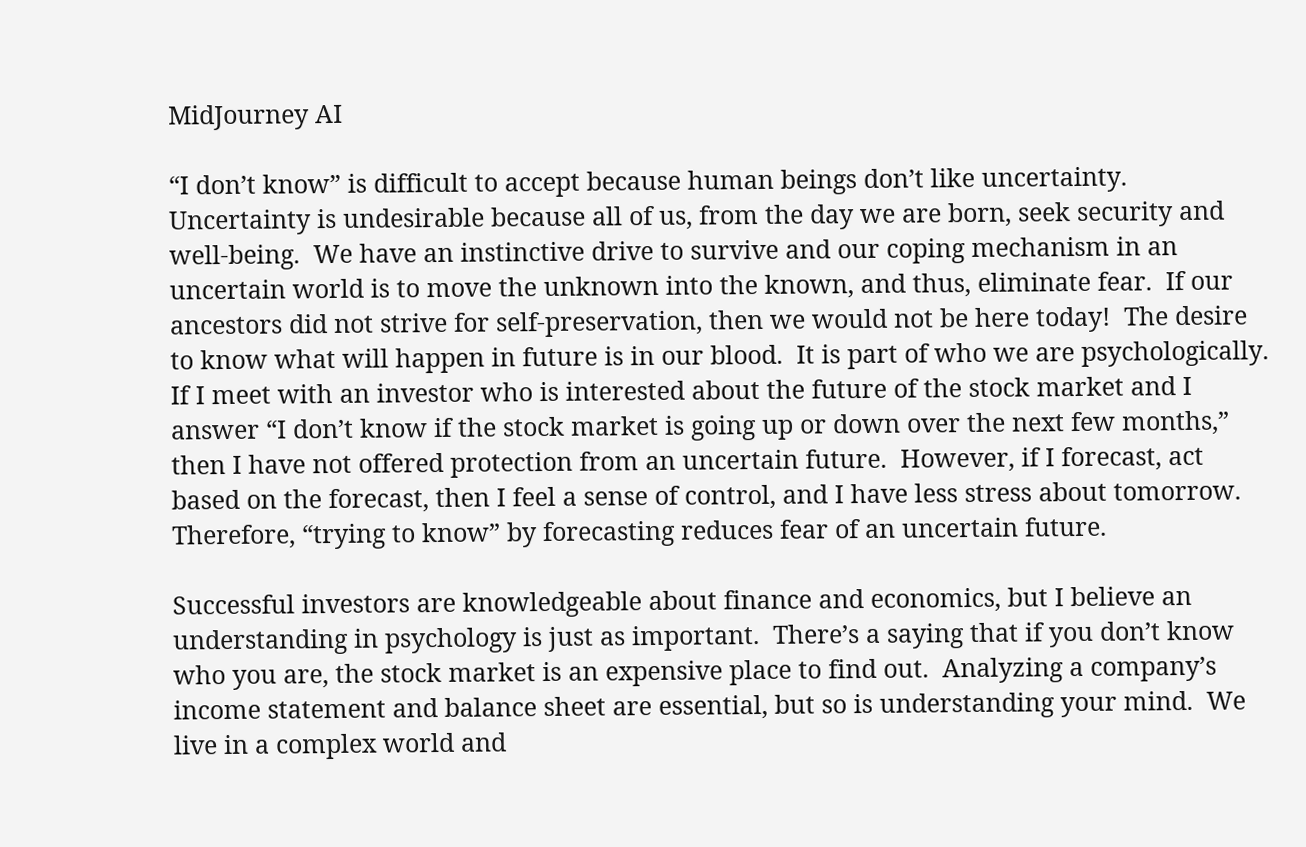MidJourney AI

“I don’t know” is difficult to accept because human beings don’t like uncertainty.  Uncertainty is undesirable because all of us, from the day we are born, seek security and well-being.  We have an instinctive drive to survive and our coping mechanism in an uncertain world is to move the unknown into the known, and thus, eliminate fear.  If our ancestors did not strive for self-preservation, then we would not be here today!  The desire to know what will happen in future is in our blood.  It is part of who we are psychologically.  If I meet with an investor who is interested about the future of the stock market and I answer “I don’t know if the stock market is going up or down over the next few months,” then I have not offered protection from an uncertain future.  However, if I forecast, act based on the forecast, then I feel a sense of control, and I have less stress about tomorrow.  Therefore, “trying to know” by forecasting reduces fear of an uncertain future.

Successful investors are knowledgeable about finance and economics, but I believe an understanding in psychology is just as important.  There’s a saying that if you don’t know who you are, the stock market is an expensive place to find out.  Analyzing a company’s income statement and balance sheet are essential, but so is understanding your mind.  We live in a complex world and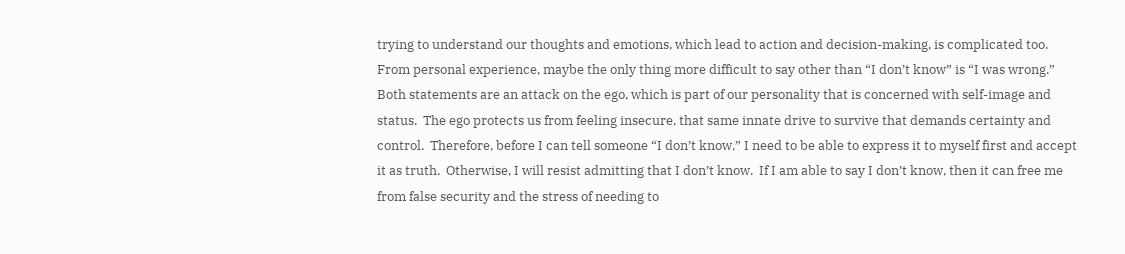trying to understand our thoughts and emotions, which lead to action and decision-making, is complicated too.  From personal experience, maybe the only thing more difficult to say other than “I don’t know” is “I was wrong.”  Both statements are an attack on the ego, which is part of our personality that is concerned with self-image and status.  The ego protects us from feeling insecure, that same innate drive to survive that demands certainty and control.  Therefore, before I can tell someone “I don’t know,” I need to be able to express it to myself first and accept it as truth.  Otherwise, I will resist admitting that I don’t know.  If I am able to say I don’t know, then it can free me from false security and the stress of needing to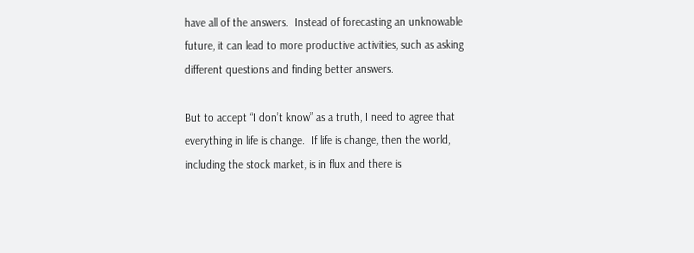have all of the answers.  Instead of forecasting an unknowable future, it can lead to more productive activities, such as asking different questions and finding better answers.

But to accept “I don’t know” as a truth, I need to agree that everything in life is change.  If life is change, then the world, including the stock market, is in flux and there is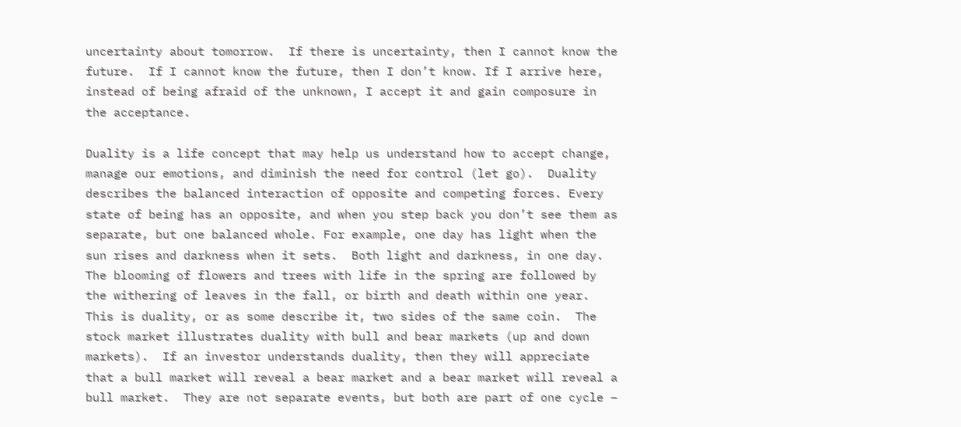uncertainty about tomorrow.  If there is uncertainty, then I cannot know the future.  If I cannot know the future, then I don’t know. If I arrive here, instead of being afraid of the unknown, I accept it and gain composure in the acceptance.

Duality is a life concept that may help us understand how to accept change, manage our emotions, and diminish the need for control (let go).  Duality describes the balanced interaction of opposite and competing forces. Every state of being has an opposite, and when you step back you don’t see them as separate, but one balanced whole. For example, one day has light when the sun rises and darkness when it sets.  Both light and darkness, in one day.  The blooming of flowers and trees with life in the spring are followed by the withering of leaves in the fall, or birth and death within one year.  This is duality, or as some describe it, two sides of the same coin.  The stock market illustrates duality with bull and bear markets (up and down markets).  If an investor understands duality, then they will appreciate that a bull market will reveal a bear market and a bear market will reveal a bull market.  They are not separate events, but both are part of one cycle –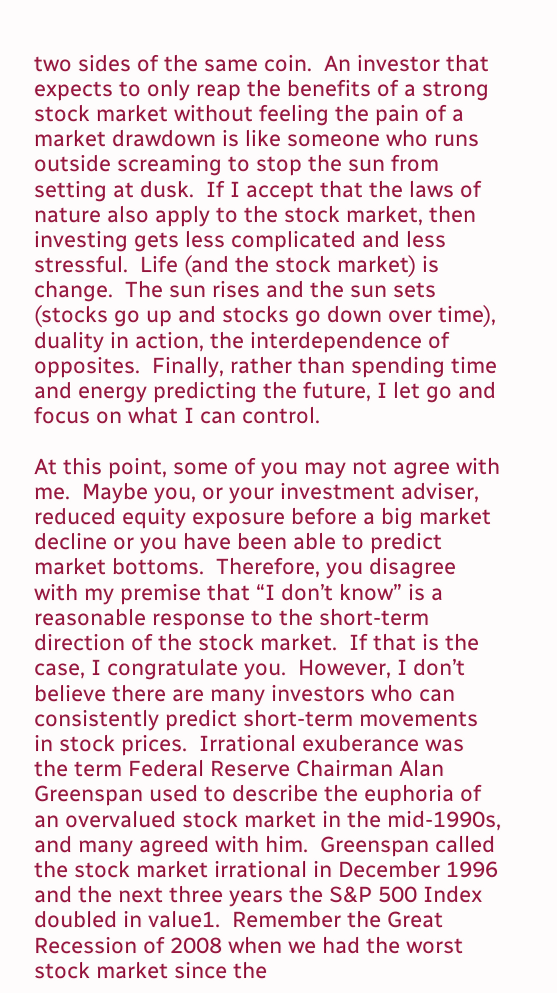two sides of the same coin.  An investor that expects to only reap the benefits of a strong stock market without feeling the pain of a market drawdown is like someone who runs outside screaming to stop the sun from setting at dusk.  If I accept that the laws of nature also apply to the stock market, then investing gets less complicated and less stressful.  Life (and the stock market) is change.  The sun rises and the sun sets (stocks go up and stocks go down over time), duality in action, the interdependence of opposites.  Finally, rather than spending time and energy predicting the future, I let go and focus on what I can control.

At this point, some of you may not agree with me.  Maybe you, or your investment adviser, reduced equity exposure before a big market decline or you have been able to predict market bottoms.  Therefore, you disagree with my premise that “I don’t know” is a reasonable response to the short-term direction of the stock market.  If that is the case, I congratulate you.  However, I don’t believe there are many investors who can consistently predict short-term movements in stock prices.  Irrational exuberance was the term Federal Reserve Chairman Alan Greenspan used to describe the euphoria of an overvalued stock market in the mid-1990s, and many agreed with him.  Greenspan called the stock market irrational in December 1996 and the next three years the S&P 500 Index doubled in value1.  Remember the Great Recession of 2008 when we had the worst stock market since the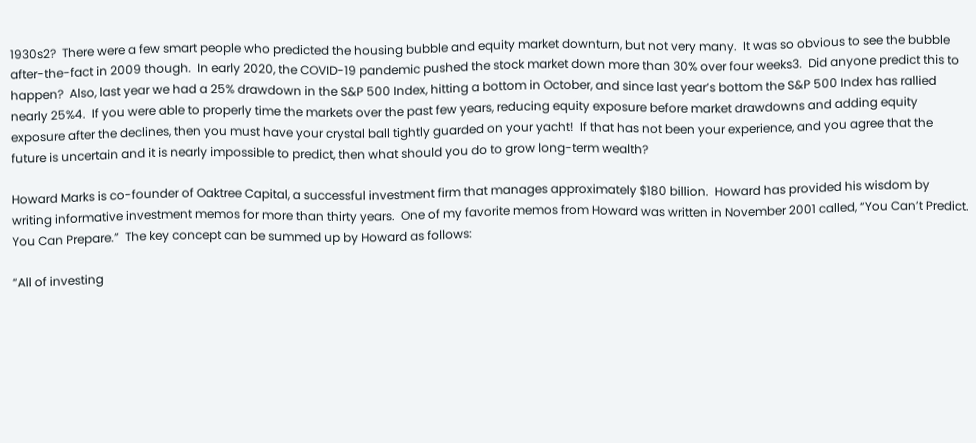1930s2?  There were a few smart people who predicted the housing bubble and equity market downturn, but not very many.  It was so obvious to see the bubble after-the-fact in 2009 though.  In early 2020, the COVID-19 pandemic pushed the stock market down more than 30% over four weeks3.  Did anyone predict this to happen?  Also, last year we had a 25% drawdown in the S&P 500 Index, hitting a bottom in October, and since last year’s bottom the S&P 500 Index has rallied nearly 25%4.  If you were able to properly time the markets over the past few years, reducing equity exposure before market drawdowns and adding equity exposure after the declines, then you must have your crystal ball tightly guarded on your yacht!  If that has not been your experience, and you agree that the future is uncertain and it is nearly impossible to predict, then what should you do to grow long-term wealth?

Howard Marks is co-founder of Oaktree Capital, a successful investment firm that manages approximately $180 billion.  Howard has provided his wisdom by writing informative investment memos for more than thirty years.  One of my favorite memos from Howard was written in November 2001 called, “You Can’t Predict.  You Can Prepare.”  The key concept can be summed up by Howard as follows:

“All of investing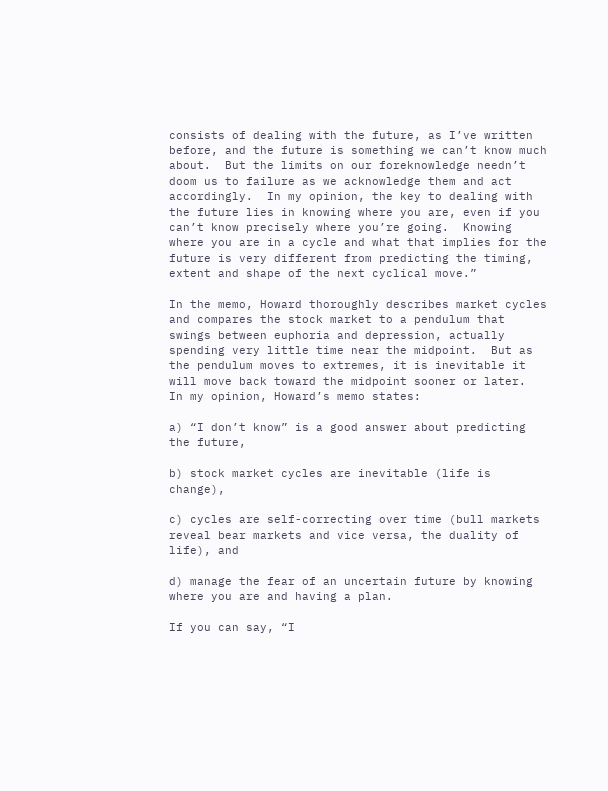consists of dealing with the future, as I’ve written before, and the future is something we can’t know much about.  But the limits on our foreknowledge needn’t doom us to failure as we acknowledge them and act accordingly.  In my opinion, the key to dealing with the future lies in knowing where you are, even if you can’t know precisely where you’re going.  Knowing where you are in a cycle and what that implies for the future is very different from predicting the timing, extent and shape of the next cyclical move.”

In the memo, Howard thoroughly describes market cycles and compares the stock market to a pendulum that swings between euphoria and depression, actually spending very little time near the midpoint.  But as the pendulum moves to extremes, it is inevitable it will move back toward the midpoint sooner or later.  In my opinion, Howard’s memo states:

a) “I don’t know” is a good answer about predicting the future,

b) stock market cycles are inevitable (life is change),

c) cycles are self-correcting over time (bull markets reveal bear markets and vice versa, the duality of life), and

d) manage the fear of an uncertain future by knowing where you are and having a plan.

If you can say, “I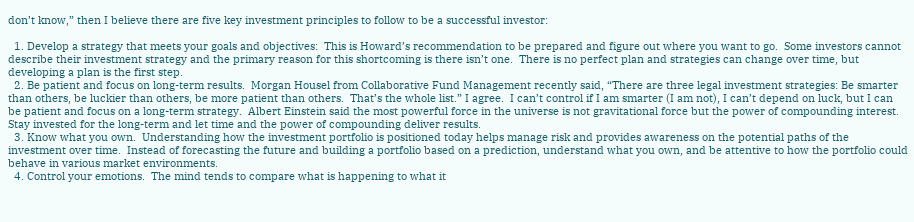don’t know,” then I believe there are five key investment principles to follow to be a successful investor:

  1. Develop a strategy that meets your goals and objectives:  This is Howard’s recommendation to be prepared and figure out where you want to go.  Some investors cannot describe their investment strategy and the primary reason for this shortcoming is there isn’t one.  There is no perfect plan and strategies can change over time, but developing a plan is the first step.
  2. Be patient and focus on long-term results.  Morgan Housel from Collaborative Fund Management recently said, “There are three legal investment strategies: Be smarter than others, be luckier than others, be more patient than others.  That’s the whole list.” I agree.  I can’t control if I am smarter (I am not), I can’t depend on luck, but I can be patient and focus on a long-term strategy.  Albert Einstein said the most powerful force in the universe is not gravitational force but the power of compounding interest.  Stay invested for the long-term and let time and the power of compounding deliver results.
  3. Know what you own.  Understanding how the investment portfolio is positioned today helps manage risk and provides awareness on the potential paths of the investment over time.  Instead of forecasting the future and building a portfolio based on a prediction, understand what you own, and be attentive to how the portfolio could behave in various market environments.
  4. Control your emotions.  The mind tends to compare what is happening to what it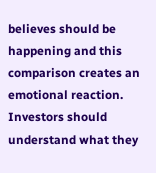believes should be happening and this comparison creates an emotional reaction.  Investors should understand what they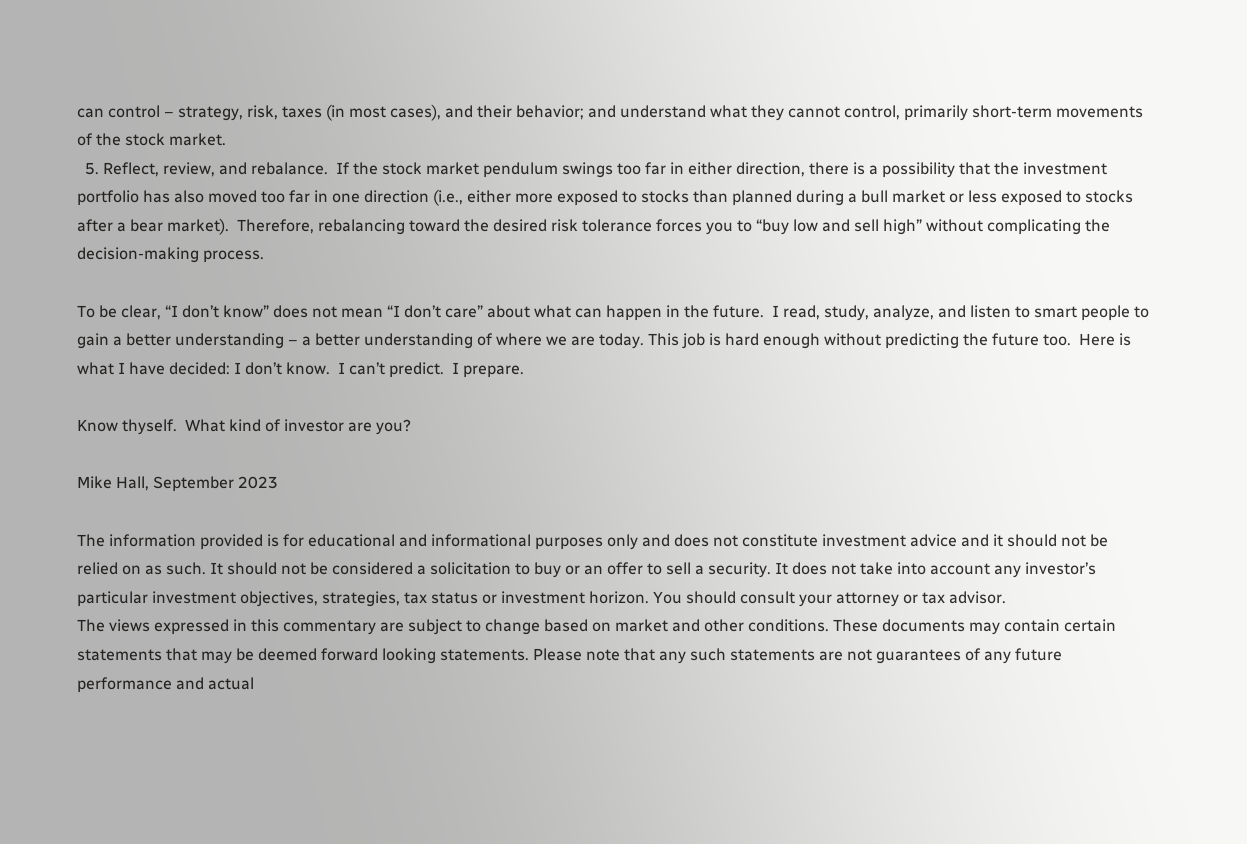can control – strategy, risk, taxes (in most cases), and their behavior; and understand what they cannot control, primarily short-term movements of the stock market.
  5. Reflect, review, and rebalance.  If the stock market pendulum swings too far in either direction, there is a possibility that the investment portfolio has also moved too far in one direction (i.e., either more exposed to stocks than planned during a bull market or less exposed to stocks after a bear market).  Therefore, rebalancing toward the desired risk tolerance forces you to “buy low and sell high” without complicating the decision-making process.

To be clear, “I don’t know” does not mean “I don’t care” about what can happen in the future.  I read, study, analyze, and listen to smart people to gain a better understanding – a better understanding of where we are today. This job is hard enough without predicting the future too.  Here is what I have decided: I don’t know.  I can’t predict.  I prepare.

Know thyself.  What kind of investor are you?

Mike Hall, September 2023

The information provided is for educational and informational purposes only and does not constitute investment advice and it should not be relied on as such. It should not be considered a solicitation to buy or an offer to sell a security. It does not take into account any investor’s particular investment objectives, strategies, tax status or investment horizon. You should consult your attorney or tax advisor.
The views expressed in this commentary are subject to change based on market and other conditions. These documents may contain certain statements that may be deemed forward looking statements. Please note that any such statements are not guarantees of any future performance and actual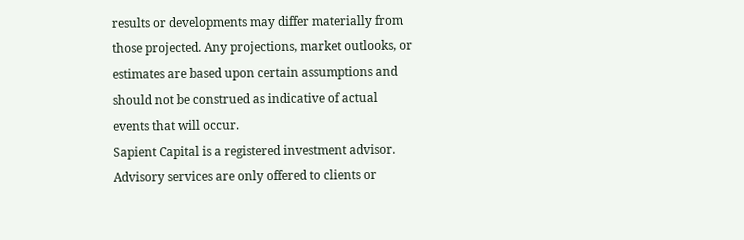results or developments may differ materially from those projected. Any projections, market outlooks, or estimates are based upon certain assumptions and should not be construed as indicative of actual events that will occur.
Sapient Capital is a registered investment advisor. Advisory services are only offered to clients or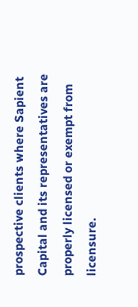prospective clients where Sapient Capital and its representatives are properly licensed or exempt from licensure.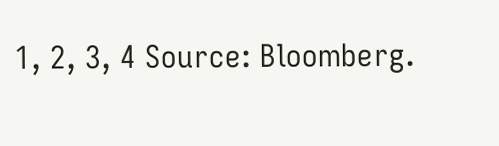1, 2, 3, 4 Source: Bloomberg.